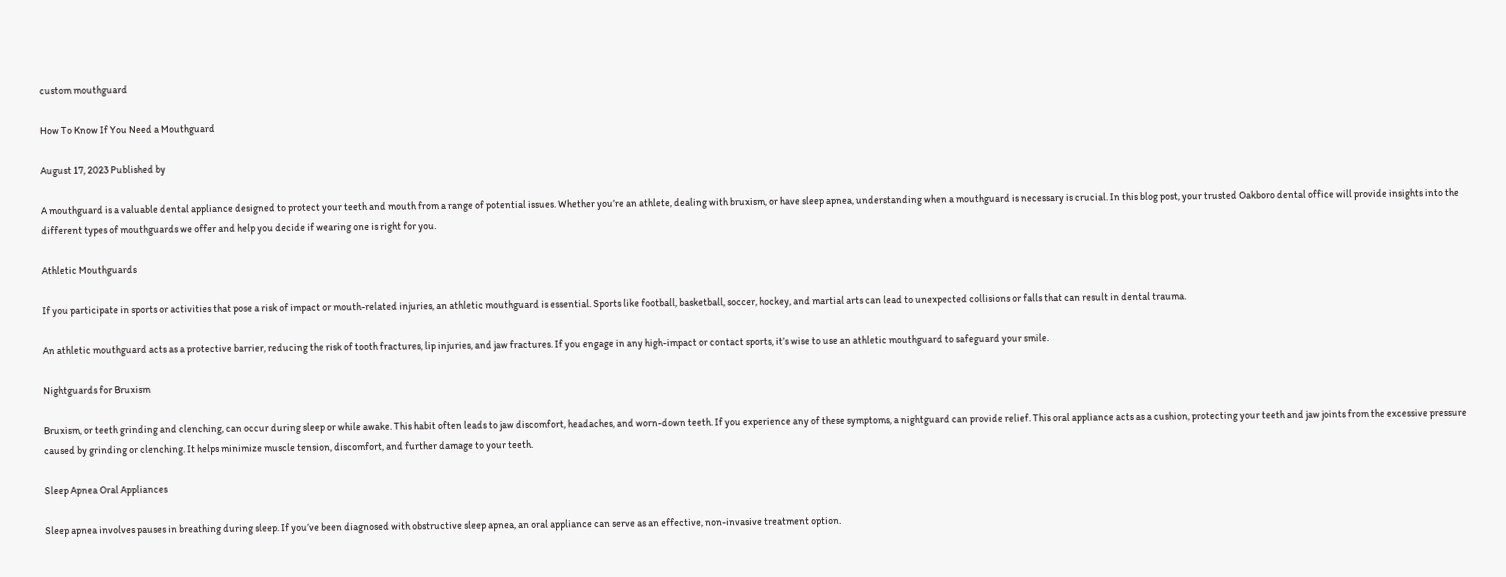custom mouthguard

How To Know If You Need a Mouthguard

August 17, 2023 Published by

A mouthguard is a valuable dental appliance designed to protect your teeth and mouth from a range of potential issues. Whether you’re an athlete, dealing with bruxism, or have sleep apnea, understanding when a mouthguard is necessary is crucial. In this blog post, your trusted Oakboro dental office will provide insights into the different types of mouthguards we offer and help you decide if wearing one is right for you.

Athletic Mouthguards

If you participate in sports or activities that pose a risk of impact or mouth-related injuries, an athletic mouthguard is essential. Sports like football, basketball, soccer, hockey, and martial arts can lead to unexpected collisions or falls that can result in dental trauma.

An athletic mouthguard acts as a protective barrier, reducing the risk of tooth fractures, lip injuries, and jaw fractures. If you engage in any high-impact or contact sports, it’s wise to use an athletic mouthguard to safeguard your smile.

Nightguards for Bruxism

Bruxism, or teeth grinding and clenching, can occur during sleep or while awake. This habit often leads to jaw discomfort, headaches, and worn-down teeth. If you experience any of these symptoms, a nightguard can provide relief. This oral appliance acts as a cushion, protecting your teeth and jaw joints from the excessive pressure caused by grinding or clenching. It helps minimize muscle tension, discomfort, and further damage to your teeth.

Sleep Apnea Oral Appliances

Sleep apnea involves pauses in breathing during sleep. If you’ve been diagnosed with obstructive sleep apnea, an oral appliance can serve as an effective, non-invasive treatment option.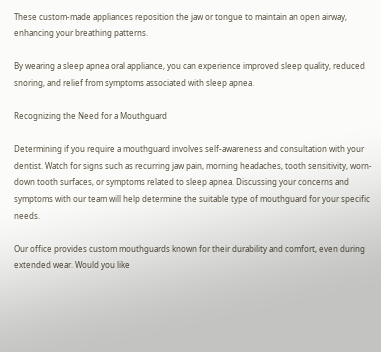These custom-made appliances reposition the jaw or tongue to maintain an open airway, enhancing your breathing patterns.

By wearing a sleep apnea oral appliance, you can experience improved sleep quality, reduced snoring, and relief from symptoms associated with sleep apnea.

Recognizing the Need for a Mouthguard

Determining if you require a mouthguard involves self-awareness and consultation with your dentist. Watch for signs such as recurring jaw pain, morning headaches, tooth sensitivity, worn-down tooth surfaces, or symptoms related to sleep apnea. Discussing your concerns and symptoms with our team will help determine the suitable type of mouthguard for your specific needs.

Our office provides custom mouthguards known for their durability and comfort, even during extended wear. Would you like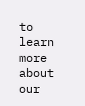to learn more about our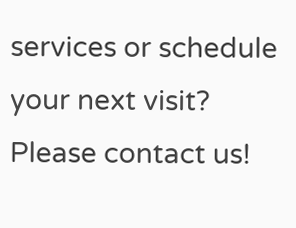services or schedule your next visit? Please contact us!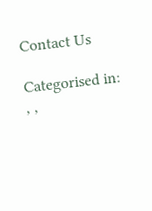Contact Us

Categorised in: , ,